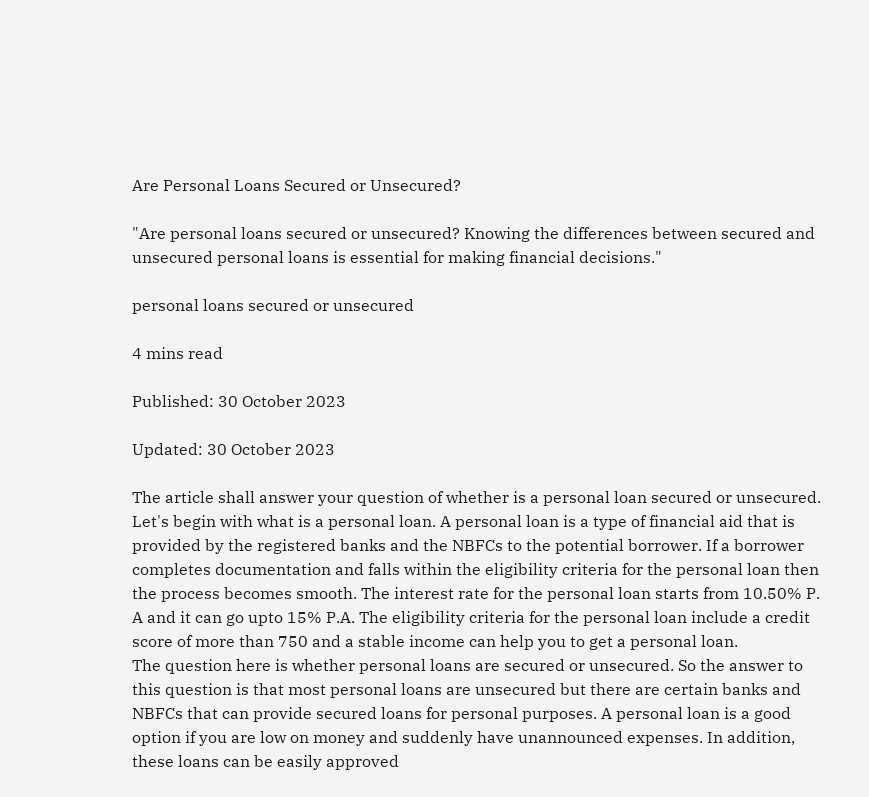Are Personal Loans Secured or Unsecured?

"Are personal loans secured or unsecured? Knowing the differences between secured and unsecured personal loans is essential for making financial decisions."

personal loans secured or unsecured

4 mins read

Published: 30 October 2023

Updated: 30 October 2023

The article shall answer your question of whether is a personal loan secured or unsecured. Let's begin with what is a personal loan. A personal loan is a type of financial aid that is provided by the registered banks and the NBFCs to the potential borrower. If a borrower completes documentation and falls within the eligibility criteria for the personal loan then the process becomes smooth. The interest rate for the personal loan starts from 10.50% P. A and it can go upto 15% P.A. The eligibility criteria for the personal loan include a credit score of more than 750 and a stable income can help you to get a personal loan.
The question here is whether personal loans are secured or unsecured. So the answer to this question is that most personal loans are unsecured but there are certain banks and NBFCs that can provide secured loans for personal purposes. A personal loan is a good option if you are low on money and suddenly have unannounced expenses. In addition, these loans can be easily approved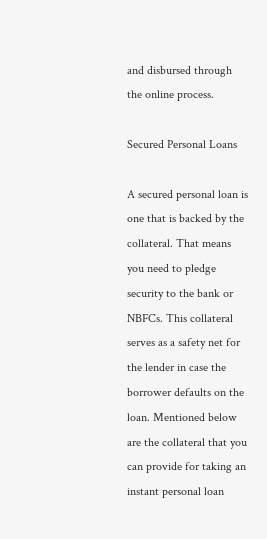and disbursed through the online process.

Secured Personal Loans

A secured personal loan is one that is backed by the collateral. That means you need to pledge security to the bank or NBFCs. This collateral serves as a safety net for the lender in case the borrower defaults on the loan. Mentioned below are the collateral that you can provide for taking an instant personal loan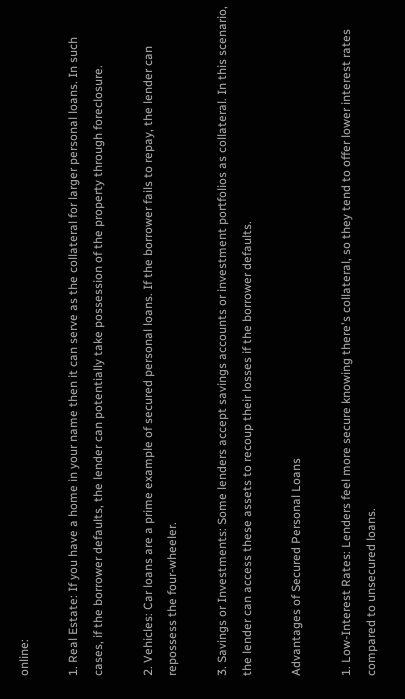online:

1. Real Estate: If you have a home in your name then it can serve as the collateral for larger personal loans. In such cases, if the borrower defaults, the lender can potentially take possession of the property through foreclosure.

2. Vehicles: Car loans are a prime example of secured personal loans. If the borrower fails to repay, the lender can repossess the four-wheeler.

3. Savings or Investments: Some lenders accept savings accounts or investment portfolios as collateral. In this scenario, the lender can access these assets to recoup their losses if the borrower defaults.

Advantages of Secured Personal Loans

1. Low-Interest Rates: Lenders feel more secure knowing there's collateral, so they tend to offer lower interest rates compared to unsecured loans.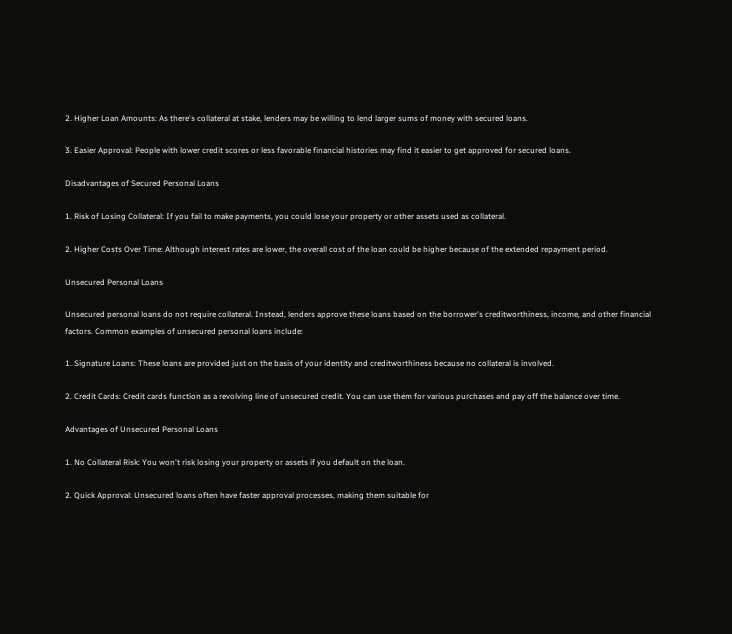2. Higher Loan Amounts: As there's collateral at stake, lenders may be willing to lend larger sums of money with secured loans.

3. Easier Approval: People with lower credit scores or less favorable financial histories may find it easier to get approved for secured loans.

Disadvantages of Secured Personal Loans

1. Risk of Losing Collateral: If you fail to make payments, you could lose your property or other assets used as collateral.

2. Higher Costs Over Time: Although interest rates are lower, the overall cost of the loan could be higher because of the extended repayment period.

Unsecured Personal Loans

Unsecured personal loans do not require collateral. Instead, lenders approve these loans based on the borrower's creditworthiness, income, and other financial factors. Common examples of unsecured personal loans include:

1. Signature Loans: These loans are provided just on the basis of your identity and creditworthiness because no collateral is involved.

2. Credit Cards: Credit cards function as a revolving line of unsecured credit. You can use them for various purchases and pay off the balance over time.

Advantages of Unsecured Personal Loans

1. No Collateral Risk: You won't risk losing your property or assets if you default on the loan.

2. Quick Approval: Unsecured loans often have faster approval processes, making them suitable for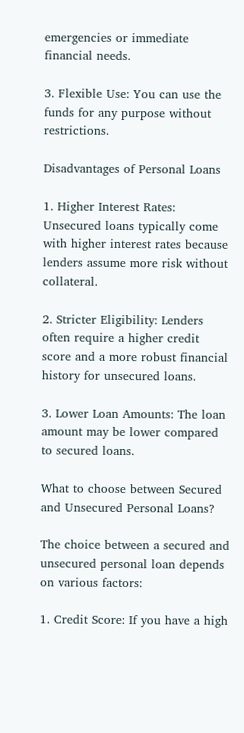emergencies or immediate financial needs.

3. Flexible Use: You can use the funds for any purpose without restrictions.

Disadvantages of Personal Loans

1. Higher Interest Rates: Unsecured loans typically come with higher interest rates because lenders assume more risk without collateral.

2. Stricter Eligibility: Lenders often require a higher credit score and a more robust financial history for unsecured loans.

3. Lower Loan Amounts: The loan amount may be lower compared to secured loans.

What to choose between Secured and Unsecured Personal Loans?

The choice between a secured and unsecured personal loan depends on various factors:

1. Credit Score: If you have a high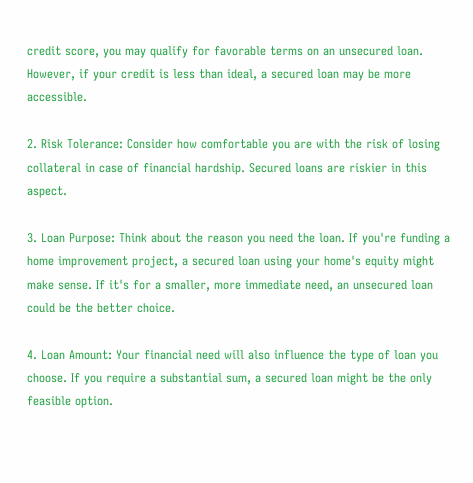credit score, you may qualify for favorable terms on an unsecured loan. However, if your credit is less than ideal, a secured loan may be more accessible.

2. Risk Tolerance: Consider how comfortable you are with the risk of losing collateral in case of financial hardship. Secured loans are riskier in this aspect.

3. Loan Purpose: Think about the reason you need the loan. If you're funding a home improvement project, a secured loan using your home's equity might make sense. If it's for a smaller, more immediate need, an unsecured loan could be the better choice.

4. Loan Amount: Your financial need will also influence the type of loan you choose. If you require a substantial sum, a secured loan might be the only feasible option.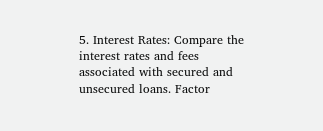5. Interest Rates: Compare the interest rates and fees associated with secured and unsecured loans. Factor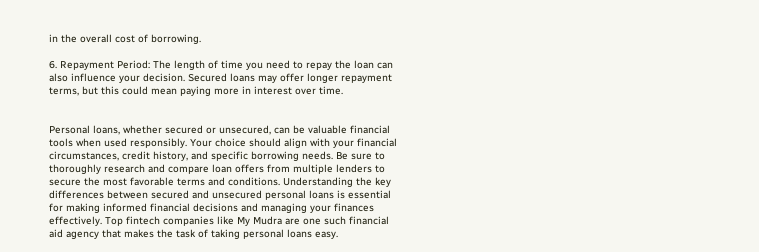in the overall cost of borrowing.

6. Repayment Period: The length of time you need to repay the loan can also influence your decision. Secured loans may offer longer repayment terms, but this could mean paying more in interest over time.


Personal loans, whether secured or unsecured, can be valuable financial tools when used responsibly. Your choice should align with your financial circumstances, credit history, and specific borrowing needs. Be sure to thoroughly research and compare loan offers from multiple lenders to secure the most favorable terms and conditions. Understanding the key differences between secured and unsecured personal loans is essential for making informed financial decisions and managing your finances effectively. Top fintech companies like My Mudra are one such financial aid agency that makes the task of taking personal loans easy.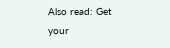Also read: Get your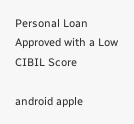Personal Loan Approved with a Low CIBIL Score

android apple